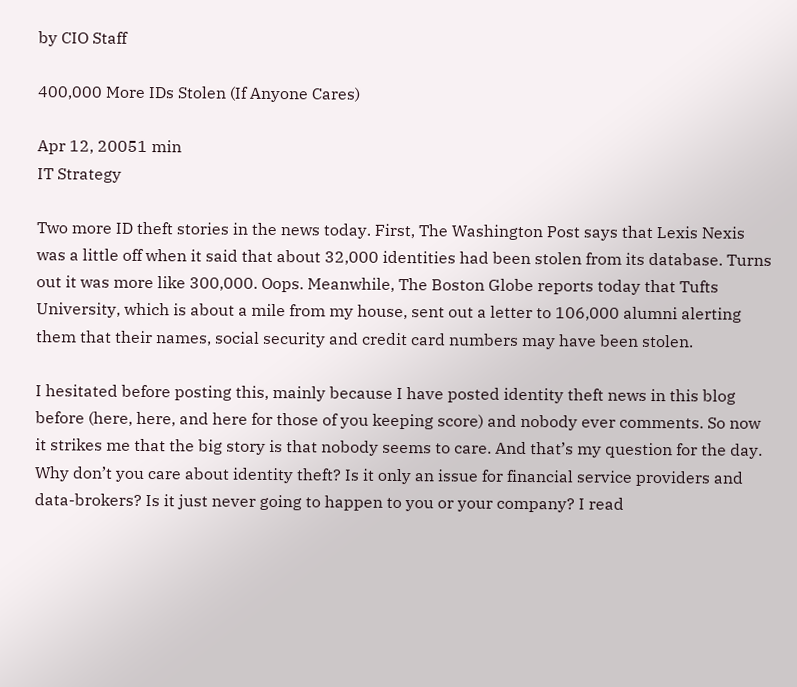by CIO Staff

400,000 More IDs Stolen (If Anyone Cares)

Apr 12, 20051 min
IT Strategy

Two more ID theft stories in the news today. First, The Washington Post says that Lexis Nexis was a little off when it said that about 32,000 identities had been stolen from its database. Turns out it was more like 300,000. Oops. Meanwhile, The Boston Globe reports today that Tufts University, which is about a mile from my house, sent out a letter to 106,000 alumni alerting them that their names, social security and credit card numbers may have been stolen.

I hesitated before posting this, mainly because I have posted identity theft news in this blog before (here, here, and here for those of you keeping score) and nobody ever comments. So now it strikes me that the big story is that nobody seems to care. And that’s my question for the day. Why don’t you care about identity theft? Is it only an issue for financial service providers and data-brokers? Is it just never going to happen to you or your company? I read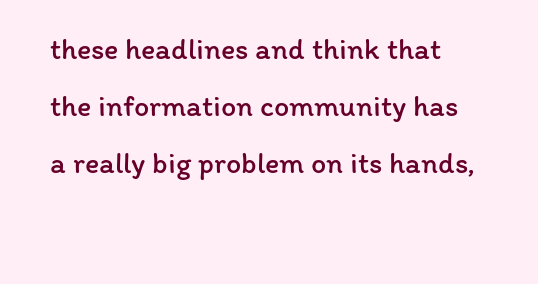these headlines and think that the information community has a really big problem on its hands,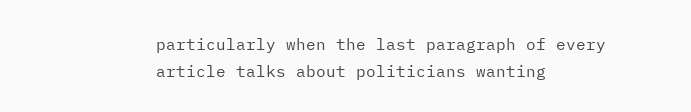particularly when the last paragraph of every article talks about politicians wanting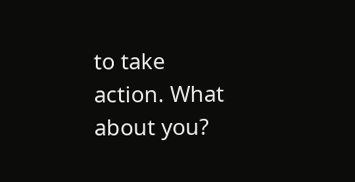to take action. What about you?